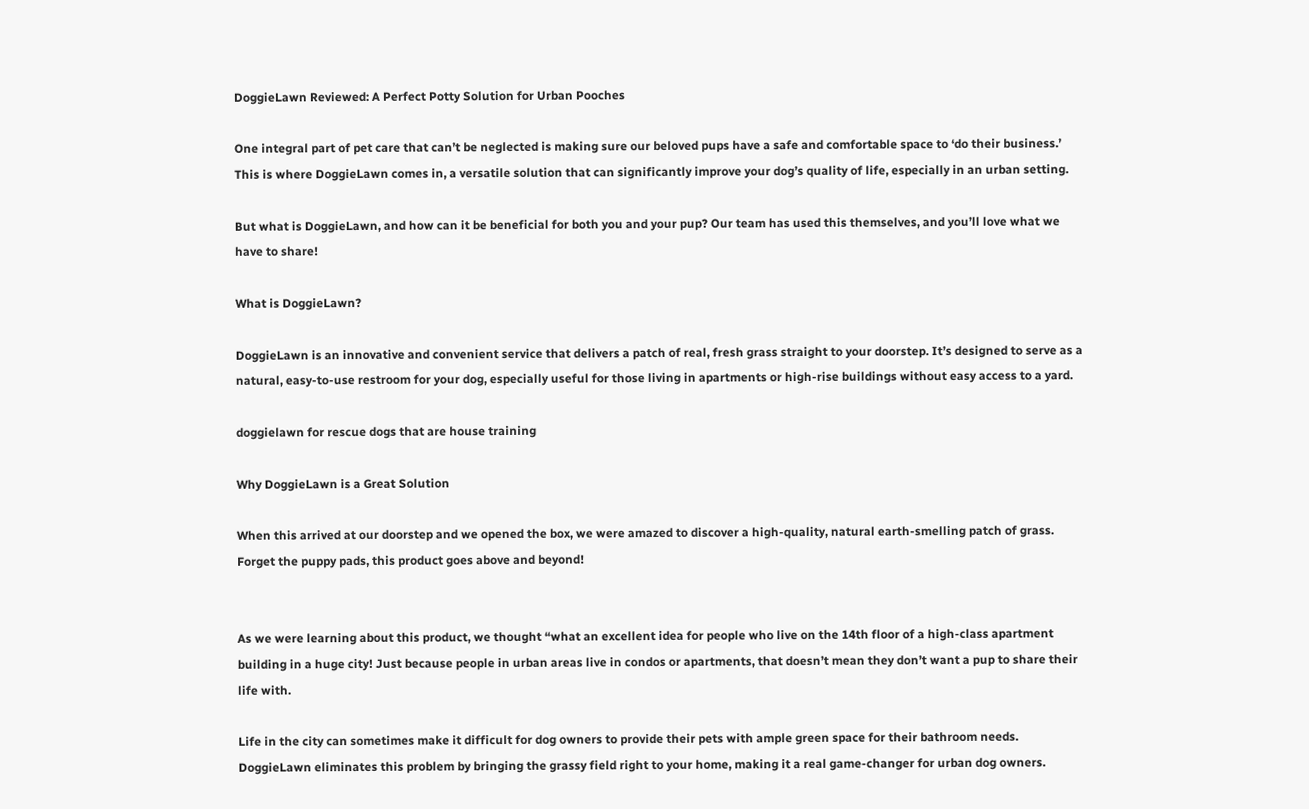DoggieLawn Reviewed: A Perfect Potty Solution for Urban Pooches

One integral part of pet care that can’t be neglected is making sure our beloved pups have a safe and comfortable space to ‘do their business.’ This is where DoggieLawn comes in, a versatile solution that can significantly improve your dog’s quality of life, especially in an urban setting.

But what is DoggieLawn, and how can it be beneficial for both you and your pup? Our team has used this themselves, and you’ll love what we have to share!

What is DoggieLawn?

DoggieLawn is an innovative and convenient service that delivers a patch of real, fresh grass straight to your doorstep. It’s designed to serve as a natural, easy-to-use restroom for your dog, especially useful for those living in apartments or high-rise buildings without easy access to a yard.

doggielawn for rescue dogs that are house training

Why DoggieLawn is a Great Solution

When this arrived at our doorstep and we opened the box, we were amazed to discover a high-quality, natural earth-smelling patch of grass. Forget the puppy pads, this product goes above and beyond!


As we were learning about this product, we thought “what an excellent idea for people who live on the 14th floor of a high-class apartment building in a huge city! Just because people in urban areas live in condos or apartments, that doesn’t mean they don’t want a pup to share their life with.

Life in the city can sometimes make it difficult for dog owners to provide their pets with ample green space for their bathroom needs. DoggieLawn eliminates this problem by bringing the grassy field right to your home, making it a real game-changer for urban dog owners.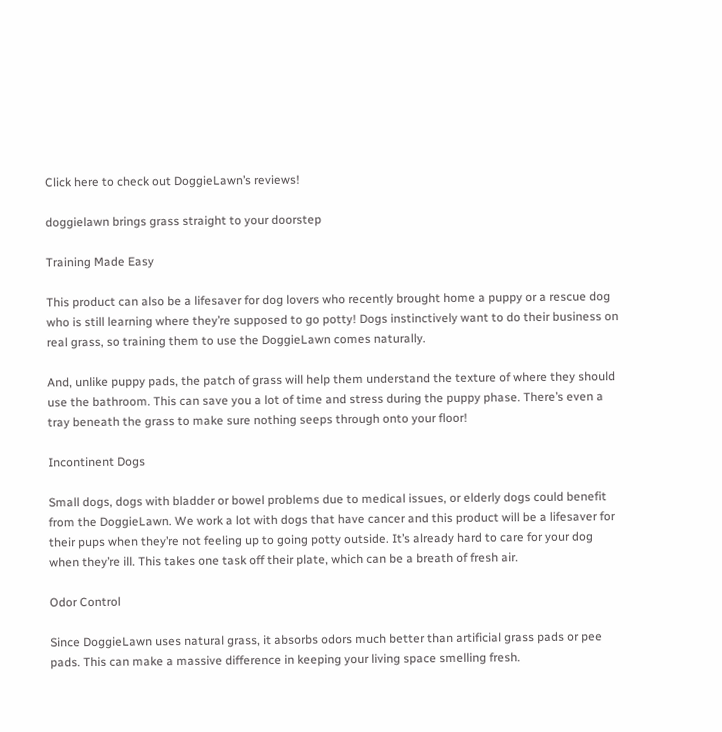Click here to check out DoggieLawn’s reviews!

doggielawn brings grass straight to your doorstep

Training Made Easy

This product can also be a lifesaver for dog lovers who recently brought home a puppy or a rescue dog who is still learning where they’re supposed to go potty! Dogs instinctively want to do their business on real grass, so training them to use the DoggieLawn comes naturally.

And, unlike puppy pads, the patch of grass will help them understand the texture of where they should use the bathroom. This can save you a lot of time and stress during the puppy phase. There’s even a tray beneath the grass to make sure nothing seeps through onto your floor!

Incontinent Dogs

Small dogs, dogs with bladder or bowel problems due to medical issues, or elderly dogs could benefit from the DoggieLawn. We work a lot with dogs that have cancer and this product will be a lifesaver for their pups when they’re not feeling up to going potty outside. It’s already hard to care for your dog when they’re ill. This takes one task off their plate, which can be a breath of fresh air.

Odor Control

Since DoggieLawn uses natural grass, it absorbs odors much better than artificial grass pads or pee pads. This can make a massive difference in keeping your living space smelling fresh.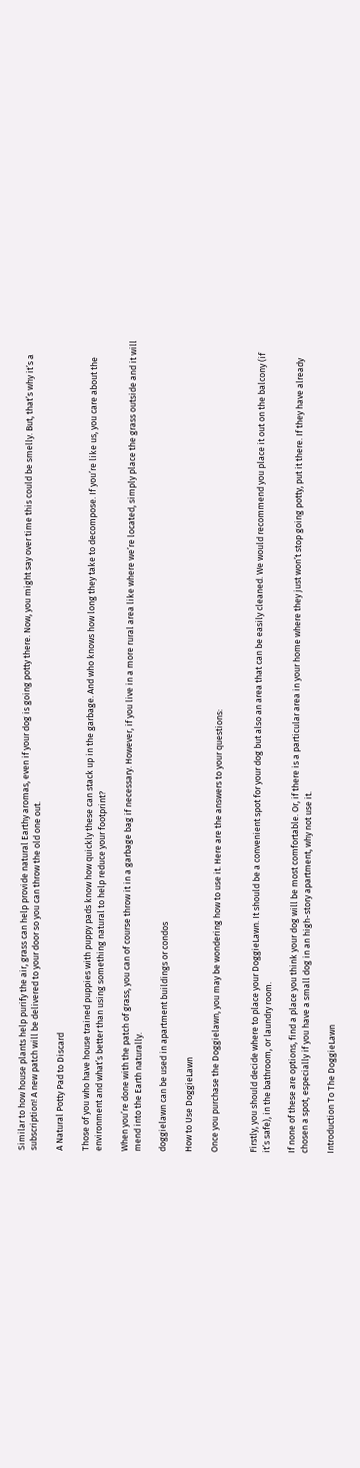Similar to how house plants help purify the air, grass can help provide natural Earthy aromas, even if your dog is going potty there. Now, you might say over time this could be smelly. But, that’s why it’s a subscription! A new patch will be delivered to your door so you can throw the old one out.

A Natural Potty Pad to Discard

Those of you who have house trained puppies with puppy pads know how quickly these can stack up in the garbage. And who knows how long they take to decompose. If you’re like us, you care about the environment and what’s better than using something natural to help reduce your footprint?

When you’re done with the patch of grass, you can of course throw it in a garbage bag if necessary. However, if you live in a more rural area like where we’re located, simply place the grass outside and it will mend into the Earth naturally.

doggielawn can be used in apartment buildings or condos

How to Use DoggieLawn

Once you purchase the Doggielawn, you may be wondering how to use it. Here are the answers to your questions:


Firstly, you should decide where to place your DoggieLawn. It should be a convenient spot for your dog but also an area that can be easily cleaned. We would recommend you place it out on the balcony (if it’s safe), in the bathroom, or laundry room.

If none of these are options, find a place you think your dog will be most comfortable. Or, if there is a particular area in your home where they just won’t stop going potty, put it there. If they have already chosen a spot, especially if you have a small dog in an high-story apartment, why not use it.

Introduction To The DoggieLawn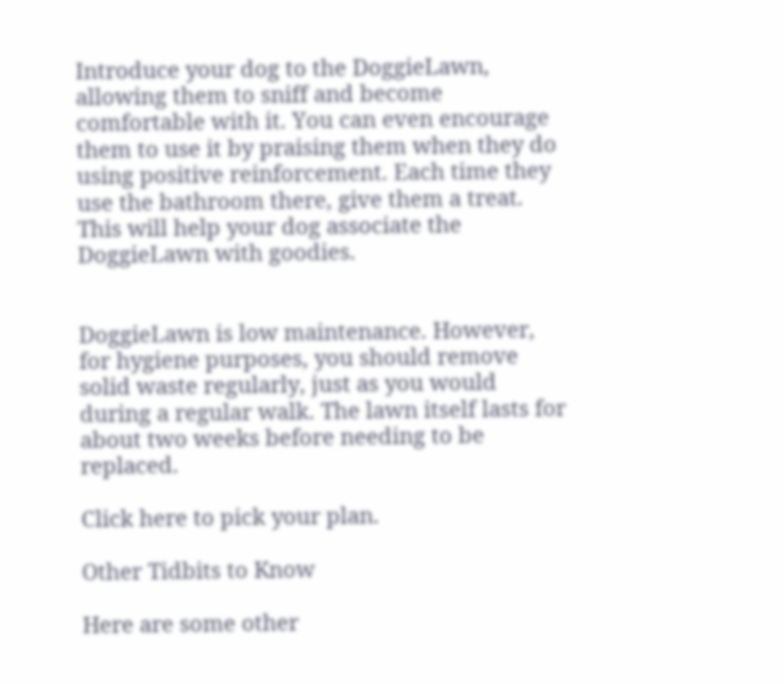Introduce your dog to the DoggieLawn, allowing them to sniff and become comfortable with it. You can even encourage them to use it by praising them when they do using positive reinforcement. Each time they use the bathroom there, give them a treat. This will help your dog associate the DoggieLawn with goodies.


DoggieLawn is low maintenance. However, for hygiene purposes, you should remove solid waste regularly, just as you would during a regular walk. The lawn itself lasts for about two weeks before needing to be replaced.

Click here to pick your plan.

Other Tidbits to Know

Here are some other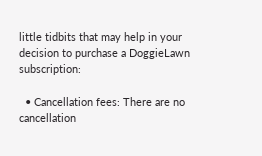little tidbits that may help in your decision to purchase a DoggieLawn subscription:

  • Cancellation fees: There are no cancellation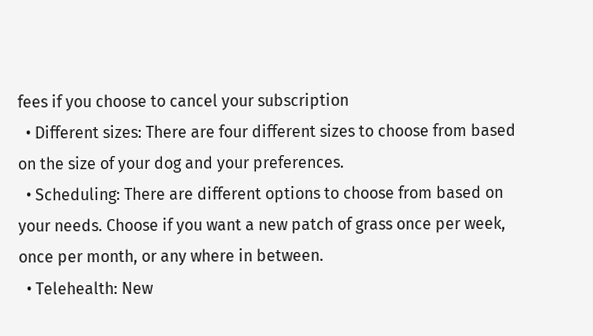fees if you choose to cancel your subscription
  • Different sizes: There are four different sizes to choose from based on the size of your dog and your preferences.
  • Scheduling: There are different options to choose from based on your needs. Choose if you want a new patch of grass once per week, once per month, or any where in between.
  • Telehealth: New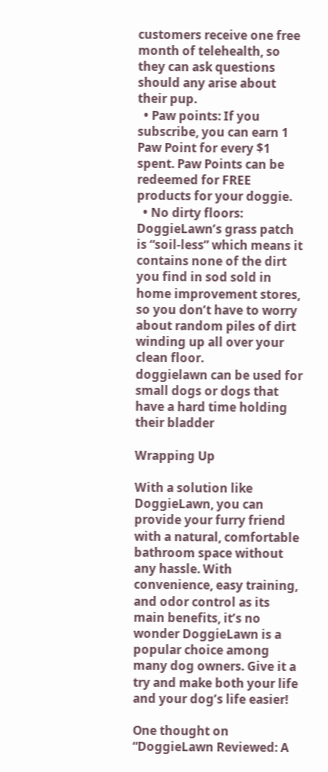customers receive one free month of telehealth, so they can ask questions should any arise about their pup.
  • Paw points: If you subscribe, you can earn 1 Paw Point for every $1 spent. Paw Points can be redeemed for FREE products for your doggie.
  • No dirty floors: DoggieLawn’s grass patch is “soil-less” which means it contains none of the dirt you find in sod sold in home improvement stores, so you don’t have to worry about random piles of dirt winding up all over your clean floor.
doggielawn can be used for small dogs or dogs that have a hard time holding their bladder

Wrapping Up

With a solution like DoggieLawn, you can provide your furry friend with a natural, comfortable bathroom space without any hassle. With convenience, easy training, and odor control as its main benefits, it’s no wonder DoggieLawn is a popular choice among many dog owners. Give it a try and make both your life and your dog’s life easier!

One thought on “DoggieLawn Reviewed: A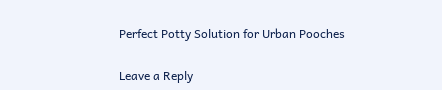Perfect Potty Solution for Urban Pooches

Leave a Reply